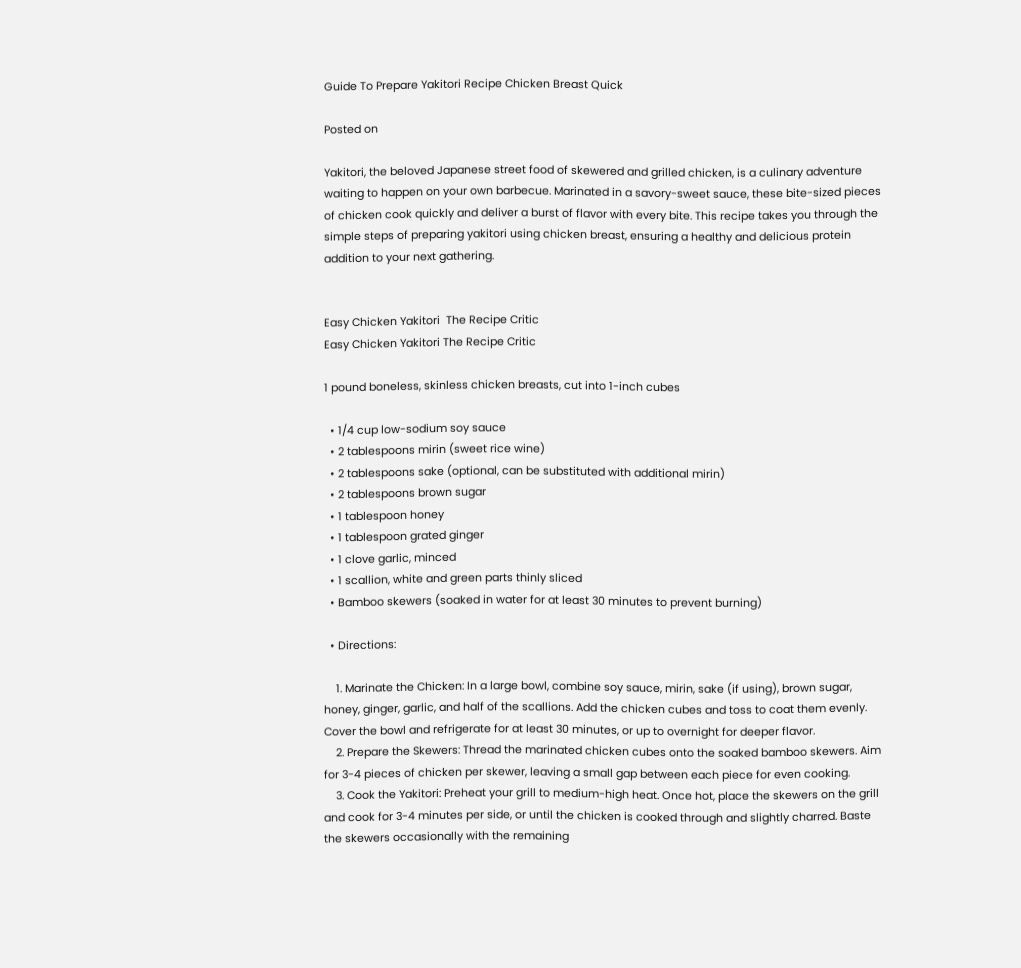Guide To Prepare Yakitori Recipe Chicken Breast Quick

Posted on

Yakitori, the beloved Japanese street food of skewered and grilled chicken, is a culinary adventure waiting to happen on your own barbecue. Marinated in a savory-sweet sauce, these bite-sized pieces of chicken cook quickly and deliver a burst of flavor with every bite. This recipe takes you through the simple steps of preparing yakitori using chicken breast, ensuring a healthy and delicious protein addition to your next gathering.


Easy Chicken Yakitori  The Recipe Critic
Easy Chicken Yakitori The Recipe Critic

1 pound boneless, skinless chicken breasts, cut into 1-inch cubes

  • 1/4 cup low-sodium soy sauce
  • 2 tablespoons mirin (sweet rice wine)
  • 2 tablespoons sake (optional, can be substituted with additional mirin)
  • 2 tablespoons brown sugar
  • 1 tablespoon honey
  • 1 tablespoon grated ginger
  • 1 clove garlic, minced
  • 1 scallion, white and green parts thinly sliced
  • Bamboo skewers (soaked in water for at least 30 minutes to prevent burning)

  • Directions:

    1. Marinate the Chicken: In a large bowl, combine soy sauce, mirin, sake (if using), brown sugar, honey, ginger, garlic, and half of the scallions. Add the chicken cubes and toss to coat them evenly. Cover the bowl and refrigerate for at least 30 minutes, or up to overnight for deeper flavor.
    2. Prepare the Skewers: Thread the marinated chicken cubes onto the soaked bamboo skewers. Aim for 3-4 pieces of chicken per skewer, leaving a small gap between each piece for even cooking.
    3. Cook the Yakitori: Preheat your grill to medium-high heat. Once hot, place the skewers on the grill and cook for 3-4 minutes per side, or until the chicken is cooked through and slightly charred. Baste the skewers occasionally with the remaining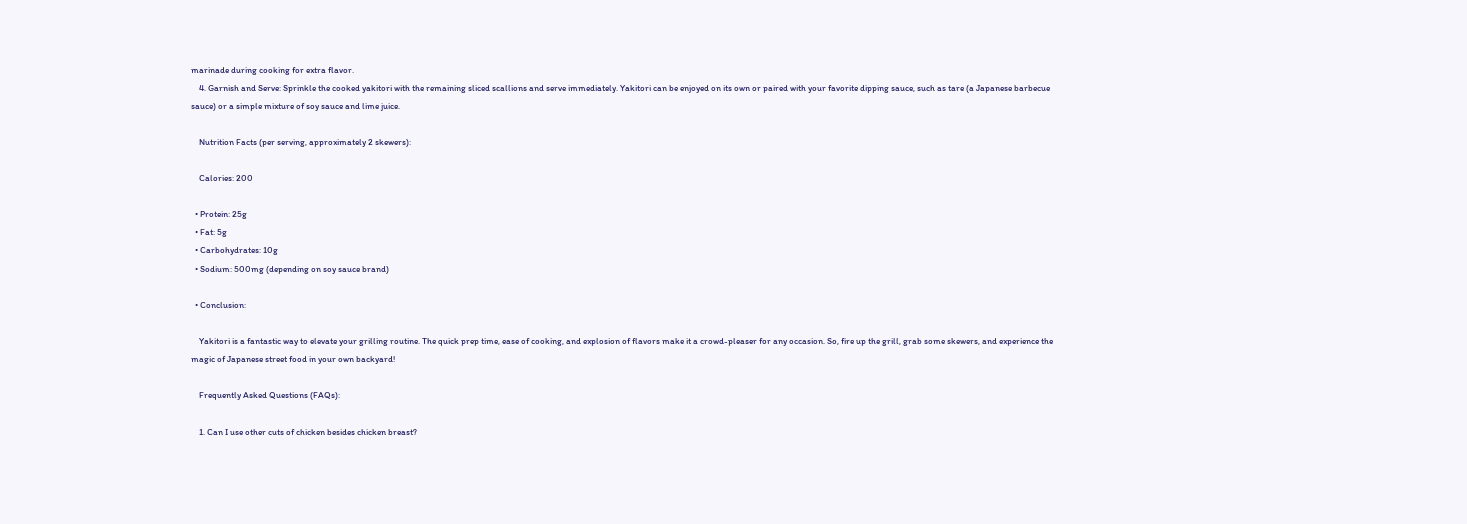marinade during cooking for extra flavor.
    4. Garnish and Serve: Sprinkle the cooked yakitori with the remaining sliced scallions and serve immediately. Yakitori can be enjoyed on its own or paired with your favorite dipping sauce, such as tare (a Japanese barbecue sauce) or a simple mixture of soy sauce and lime juice.

    Nutrition Facts (per serving, approximately 2 skewers):

    Calories: 200

  • Protein: 25g
  • Fat: 5g
  • Carbohydrates: 10g
  • Sodium: 500mg (depending on soy sauce brand)

  • Conclusion:

    Yakitori is a fantastic way to elevate your grilling routine. The quick prep time, ease of cooking, and explosion of flavors make it a crowd-pleaser for any occasion. So, fire up the grill, grab some skewers, and experience the magic of Japanese street food in your own backyard!

    Frequently Asked Questions (FAQs):

    1. Can I use other cuts of chicken besides chicken breast?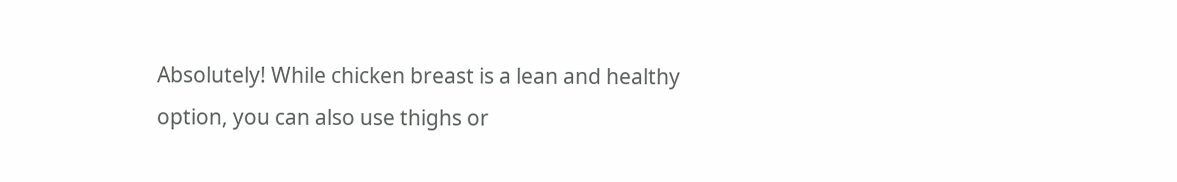Absolutely! While chicken breast is a lean and healthy option, you can also use thighs or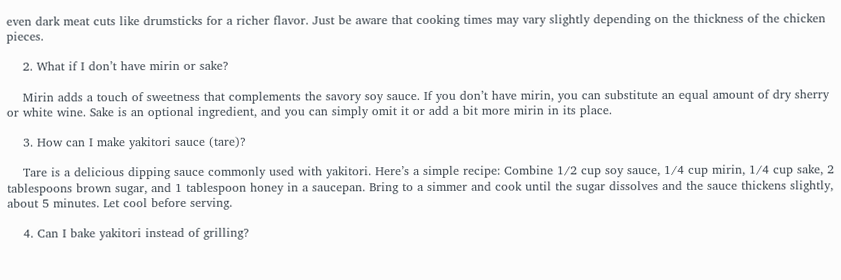even dark meat cuts like drumsticks for a richer flavor. Just be aware that cooking times may vary slightly depending on the thickness of the chicken pieces.

    2. What if I don’t have mirin or sake?

    Mirin adds a touch of sweetness that complements the savory soy sauce. If you don’t have mirin, you can substitute an equal amount of dry sherry or white wine. Sake is an optional ingredient, and you can simply omit it or add a bit more mirin in its place.

    3. How can I make yakitori sauce (tare)?

    Tare is a delicious dipping sauce commonly used with yakitori. Here’s a simple recipe: Combine 1/2 cup soy sauce, 1/4 cup mirin, 1/4 cup sake, 2 tablespoons brown sugar, and 1 tablespoon honey in a saucepan. Bring to a simmer and cook until the sugar dissolves and the sauce thickens slightly, about 5 minutes. Let cool before serving.

    4. Can I bake yakitori instead of grilling?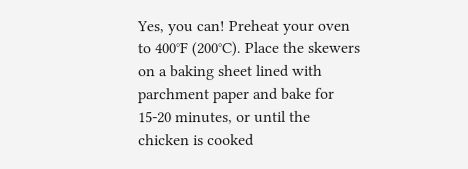Yes, you can! Preheat your oven to 400°F (200°C). Place the skewers on a baking sheet lined with parchment paper and bake for 15-20 minutes, or until the chicken is cooked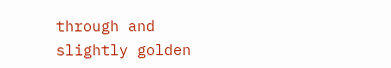through and slightly golden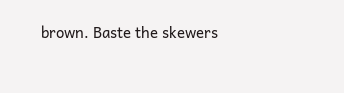brown. Baste the skewers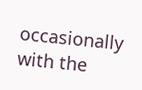occasionally with the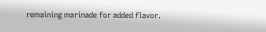remaining marinade for added flavor.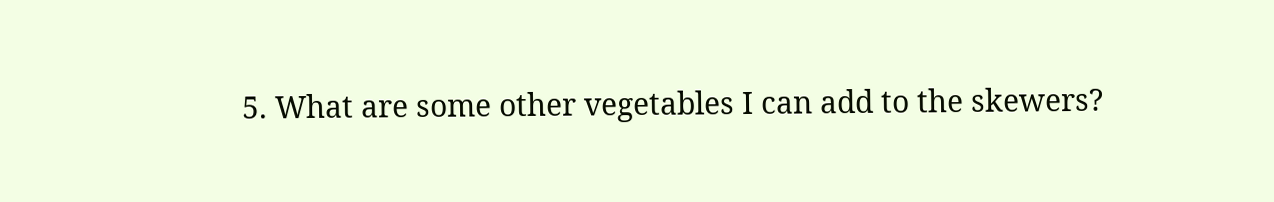5. What are some other vegetables I can add to the skewers?